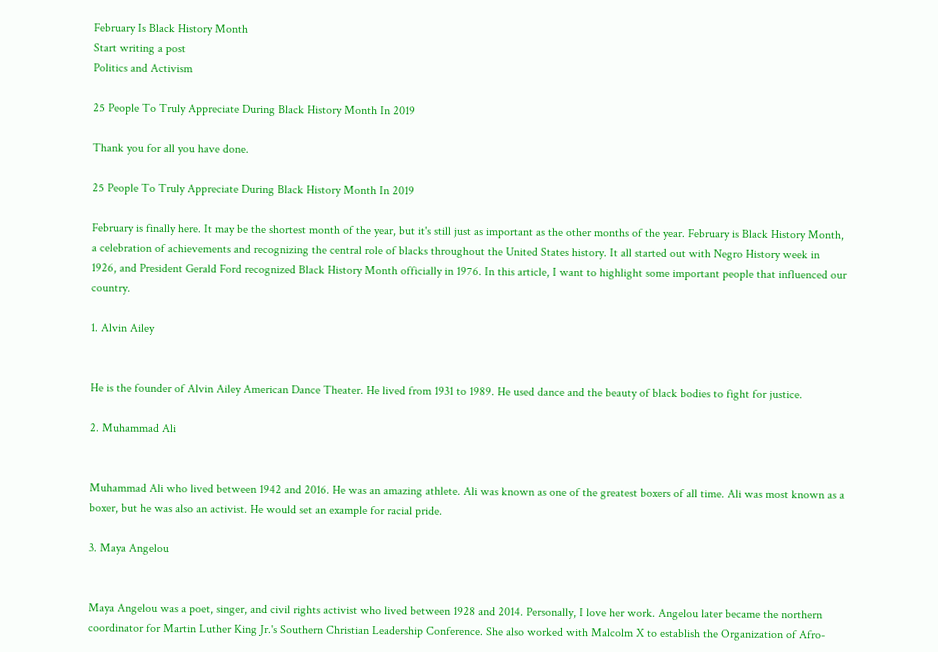February Is Black History Month
Start writing a post
Politics and Activism

25 People To Truly Appreciate During Black History Month In 2019

Thank you for all you have done.

25 People To Truly Appreciate During Black History Month In 2019

February is finally here. It may be the shortest month of the year, but it's still just as important as the other months of the year. February is Black History Month, a celebration of achievements and recognizing the central role of blacks throughout the United States history. It all started out with Negro History week in 1926, and President Gerald Ford recognized Black History Month officially in 1976. In this article, I want to highlight some important people that influenced our country.

1. Alvin Ailey


He is the founder of Alvin Ailey American Dance Theater. He lived from 1931 to 1989. He used dance and the beauty of black bodies to fight for justice.

2. Muhammad Ali


Muhammad Ali who lived between 1942 and 2016. He was an amazing athlete. Ali was known as one of the greatest boxers of all time. Ali was most known as a boxer, but he was also an activist. He would set an example for racial pride.

3. Maya Angelou


Maya Angelou was a poet, singer, and civil rights activist who lived between 1928 and 2014. Personally, I love her work. Angelou later became the northern coordinator for Martin Luther King Jr.'s Southern Christian Leadership Conference. She also worked with Malcolm X to establish the Organization of Afro-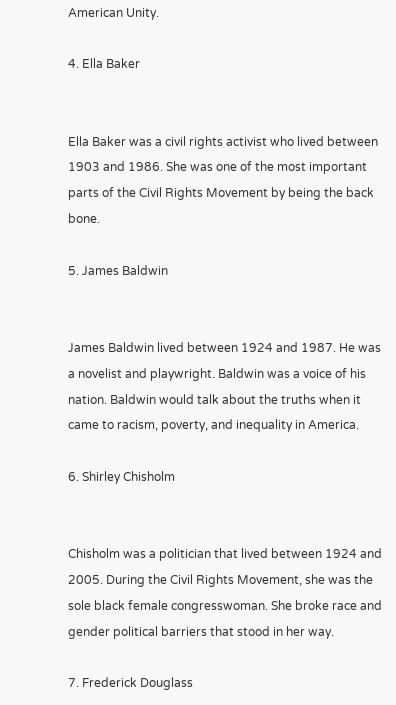American Unity.

4. Ella Baker


Ella Baker was a civil rights activist who lived between 1903 and 1986. She was one of the most important parts of the Civil Rights Movement by being the back bone.

5. James Baldwin


James Baldwin lived between 1924 and 1987. He was a novelist and playwright. Baldwin was a voice of his nation. Baldwin would talk about the truths when it came to racism, poverty, and inequality in America.

6. Shirley Chisholm


Chisholm was a politician that lived between 1924 and 2005. During the Civil Rights Movement, she was the sole black female congresswoman. She broke race and gender political barriers that stood in her way.

7. Frederick Douglass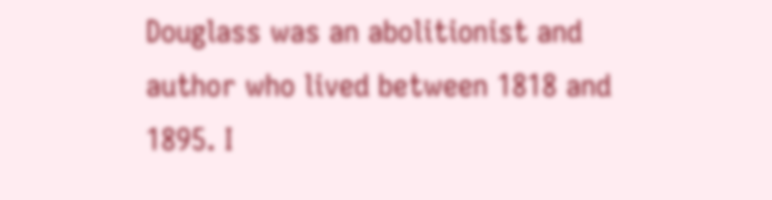Douglass was an abolitionist and author who lived between 1818 and 1895. I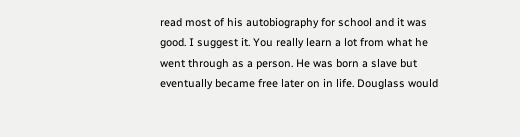read most of his autobiography for school and it was good. I suggest it. You really learn a lot from what he went through as a person. He was born a slave but eventually became free later on in life. Douglass would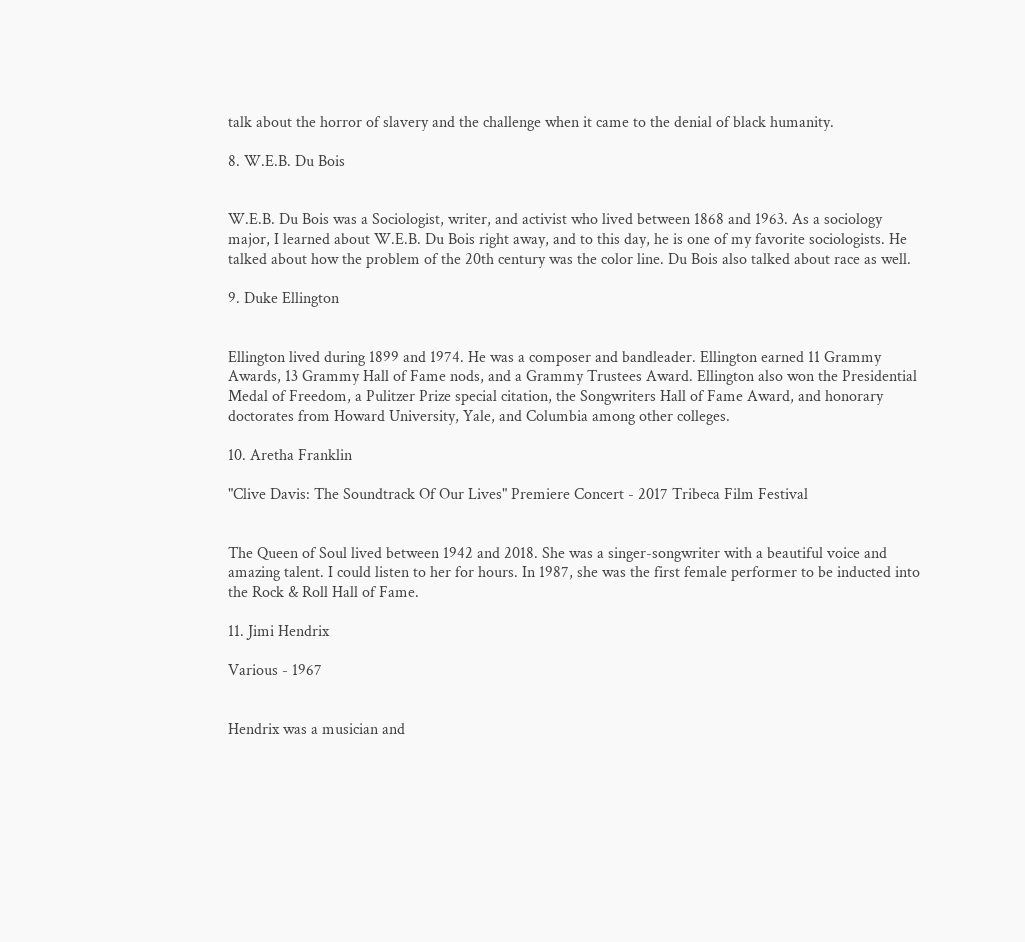talk about the horror of slavery and the challenge when it came to the denial of black humanity.

8. W.E.B. Du Bois


W.E.B. Du Bois was a Sociologist, writer, and activist who lived between 1868 and 1963. As a sociology major, I learned about W.E.B. Du Bois right away, and to this day, he is one of my favorite sociologists. He talked about how the problem of the 20th century was the color line. Du Bois also talked about race as well.

9. Duke Ellington


Ellington lived during 1899 and 1974. He was a composer and bandleader. Ellington earned 11 Grammy Awards, 13 Grammy Hall of Fame nods, and a Grammy Trustees Award. Ellington also won the Presidential Medal of Freedom, a Pulitzer Prize special citation, the Songwriters Hall of Fame Award, and honorary doctorates from Howard University, Yale, and Columbia among other colleges.

10. Aretha Franklin

"Clive Davis: The Soundtrack Of Our Lives" Premiere Concert - 2017 Tribeca Film Festival


The Queen of Soul lived between 1942 and 2018. She was a singer-songwriter with a beautiful voice and amazing talent. I could listen to her for hours. In 1987, she was the first female performer to be inducted into the Rock & Roll Hall of Fame.

11. Jimi Hendrix

Various - 1967


Hendrix was a musician and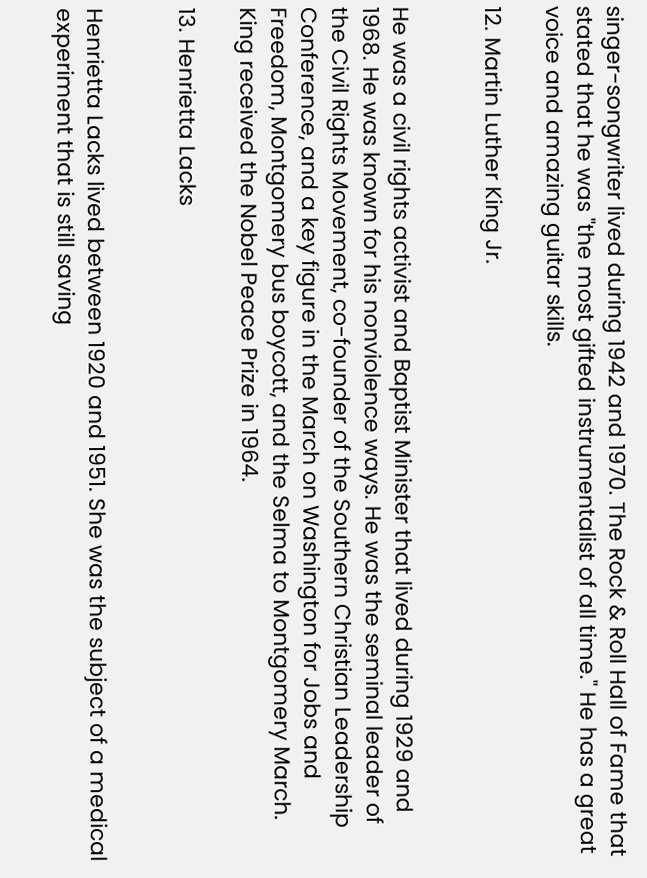singer-songwriter lived during 1942 and 1970. The Rock & Roll Hall of Fame that stated that he was "the most gifted instrumentalist of all time." He has a great voice and amazing guitar skills.

12. Martin Luther King Jr.


He was a civil rights activist and Baptist Minister that lived during 1929 and 1968. He was known for his nonviolence ways. He was the seminal leader of the Civil Rights Movement, co-founder of the Southern Christian Leadership Conference, and a key figure in the March on Washington for Jobs and Freedom, Montgomery bus boycott, and the Selma to Montgomery March. King received the Nobel Peace Prize in 1964.

13. Henrietta Lacks


Henrietta Lacks lived between 1920 and 1951. She was the subject of a medical experiment that is still saving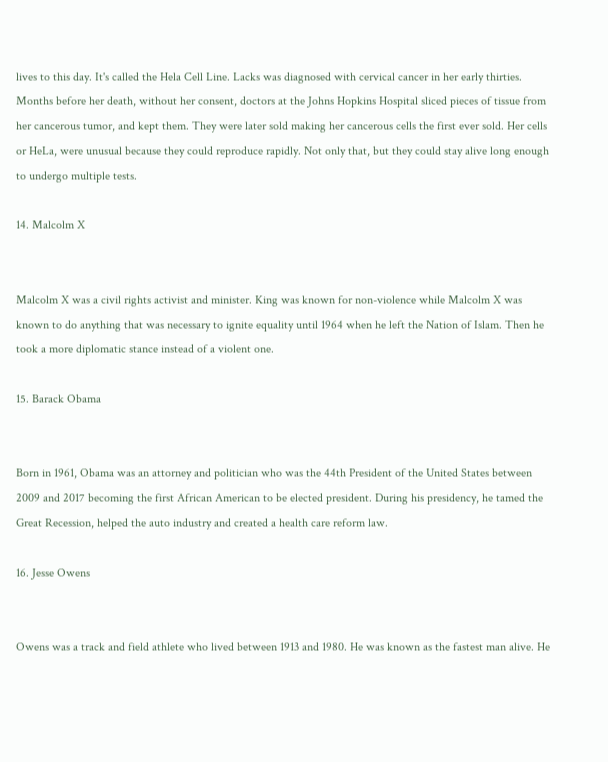lives to this day. It's called the Hela Cell Line. Lacks was diagnosed with cervical cancer in her early thirties. Months before her death, without her consent, doctors at the Johns Hopkins Hospital sliced pieces of tissue from her cancerous tumor, and kept them. They were later sold making her cancerous cells the first ever sold. Her cells or HeLa, were unusual because they could reproduce rapidly. Not only that, but they could stay alive long enough to undergo multiple tests.

14. Malcolm X


Malcolm X was a civil rights activist and minister. King was known for non-violence while Malcolm X was known to do anything that was necessary to ignite equality until 1964 when he left the Nation of Islam. Then he took a more diplomatic stance instead of a violent one.

15. Barack Obama


Born in 1961, Obama was an attorney and politician who was the 44th President of the United States between 2009 and 2017 becoming the first African American to be elected president. During his presidency, he tamed the Great Recession, helped the auto industry and created a health care reform law.

16. Jesse Owens


Owens was a track and field athlete who lived between 1913 and 1980. He was known as the fastest man alive. He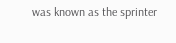was known as the sprinter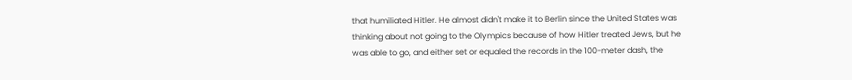that humiliated Hitler. He almost didn't make it to Berlin since the United States was thinking about not going to the Olympics because of how Hitler treated Jews, but he was able to go, and either set or equaled the records in the 100-meter dash, the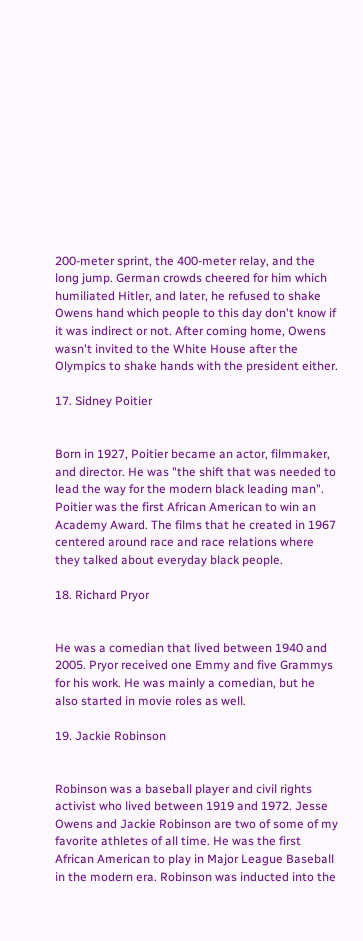200-meter sprint, the 400-meter relay, and the long jump. German crowds cheered for him which humiliated Hitler, and later, he refused to shake Owens hand which people to this day don't know if it was indirect or not. After coming home, Owens wasn't invited to the White House after the Olympics to shake hands with the president either.

17. Sidney Poitier


Born in 1927, Poitier became an actor, filmmaker, and director. He was "the shift that was needed to lead the way for the modern black leading man". Poitier was the first African American to win an Academy Award. The films that he created in 1967 centered around race and race relations where they talked about everyday black people.

18. Richard Pryor


He was a comedian that lived between 1940 and 2005. Pryor received one Emmy and five Grammys for his work. He was mainly a comedian, but he also started in movie roles as well.

19. Jackie Robinson


Robinson was a baseball player and civil rights activist who lived between 1919 and 1972. Jesse Owens and Jackie Robinson are two of some of my favorite athletes of all time. He was the first African American to play in Major League Baseball in the modern era. Robinson was inducted into the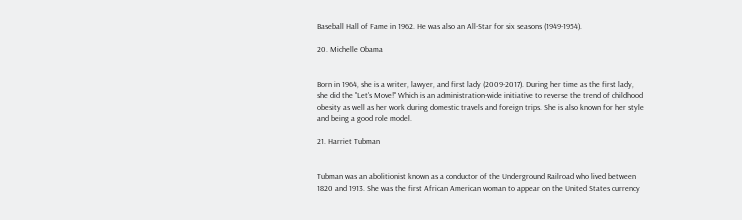Baseball Hall of Fame in 1962. He was also an All-Star for six seasons (1949-1954).

20. Michelle Obama


Born in 1964, she is a writer, lawyer, and first lady (2009-2017). During her time as the first lady, she did the "Let's Move!" Which is an administration-wide initiative to reverse the trend of childhood obesity as well as her work during domestic travels and foreign trips. She is also known for her style and being a good role model.

21. Harriet Tubman


Tubman was an abolitionist known as a conductor of the Underground Railroad who lived between 1820 and 1913. She was the first African American woman to appear on the United States currency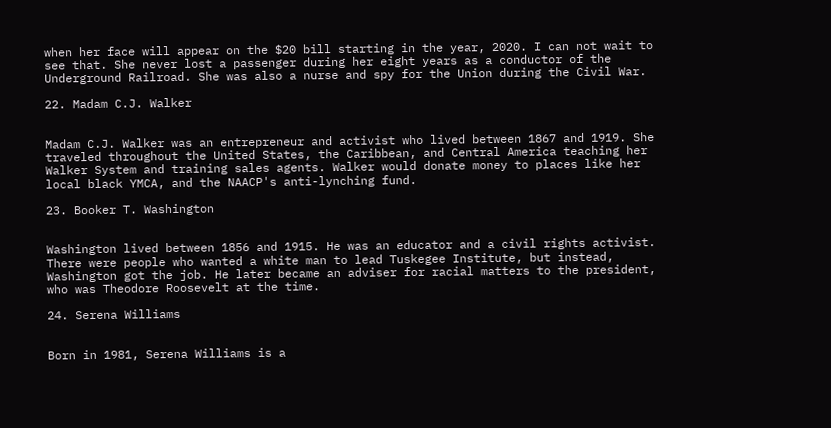when her face will appear on the $20 bill starting in the year, 2020. I can not wait to see that. She never lost a passenger during her eight years as a conductor of the Underground Railroad. She was also a nurse and spy for the Union during the Civil War.

22. Madam C.J. Walker


Madam C.J. Walker was an entrepreneur and activist who lived between 1867 and 1919. She traveled throughout the United States, the Caribbean, and Central America teaching her Walker System and training sales agents. Walker would donate money to places like her local black YMCA, and the NAACP's anti-lynching fund.

23. Booker T. Washington


Washington lived between 1856 and 1915. He was an educator and a civil rights activist. There were people who wanted a white man to lead Tuskegee Institute, but instead, Washington got the job. He later became an adviser for racial matters to the president, who was Theodore Roosevelt at the time.

24. Serena Williams


Born in 1981, Serena Williams is a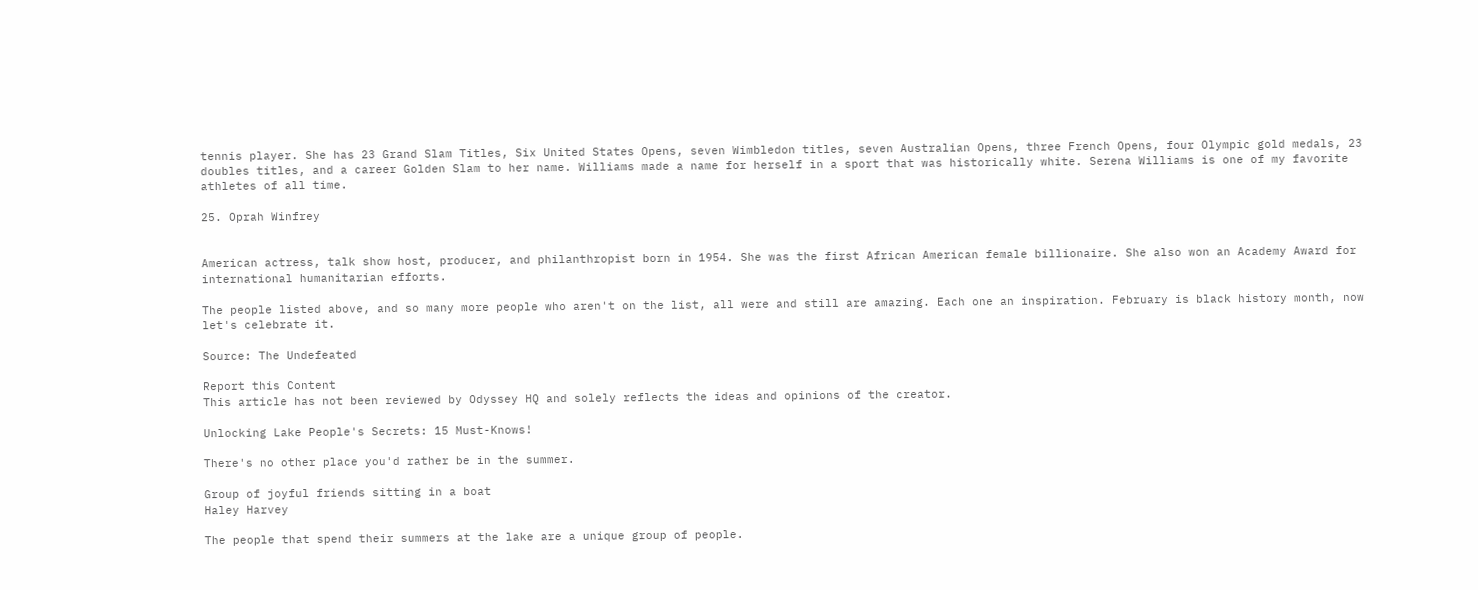tennis player. She has 23 Grand Slam Titles, Six United States Opens, seven Wimbledon titles, seven Australian Opens, three French Opens, four Olympic gold medals, 23 doubles titles, and a career Golden Slam to her name. Williams made a name for herself in a sport that was historically white. Serena Williams is one of my favorite athletes of all time.

25. Oprah Winfrey


American actress, talk show host, producer, and philanthropist born in 1954. She was the first African American female billionaire. She also won an Academy Award for international humanitarian efforts.

The people listed above, and so many more people who aren't on the list, all were and still are amazing. Each one an inspiration. February is black history month, now let's celebrate it.

Source: The Undefeated

Report this Content
This article has not been reviewed by Odyssey HQ and solely reflects the ideas and opinions of the creator.

Unlocking Lake People's Secrets: 15 Must-Knows!

There's no other place you'd rather be in the summer.

Group of joyful friends sitting in a boat
Haley Harvey

The people that spend their summers at the lake are a unique group of people.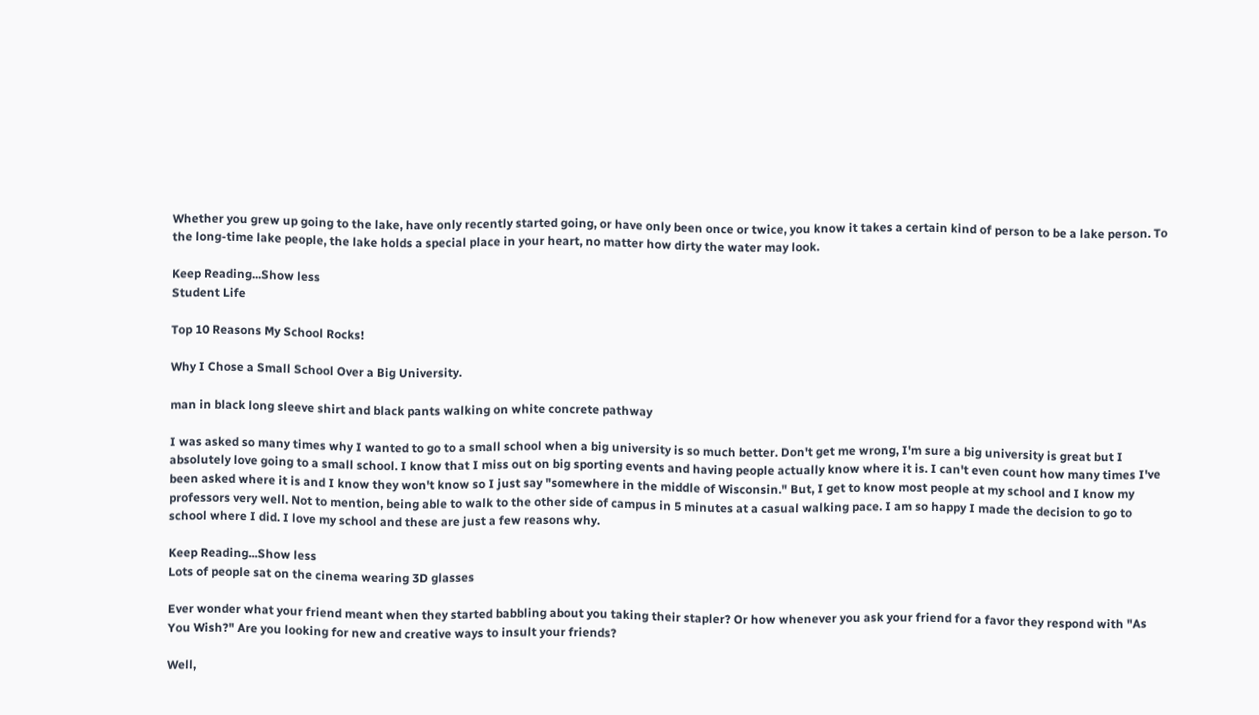Whether you grew up going to the lake, have only recently started going, or have only been once or twice, you know it takes a certain kind of person to be a lake person. To the long-time lake people, the lake holds a special place in your heart, no matter how dirty the water may look.

Keep Reading...Show less
Student Life

Top 10 Reasons My School Rocks!

Why I Chose a Small School Over a Big University.

man in black long sleeve shirt and black pants walking on white concrete pathway

I was asked so many times why I wanted to go to a small school when a big university is so much better. Don't get me wrong, I'm sure a big university is great but I absolutely love going to a small school. I know that I miss out on big sporting events and having people actually know where it is. I can't even count how many times I've been asked where it is and I know they won't know so I just say "somewhere in the middle of Wisconsin." But, I get to know most people at my school and I know my professors very well. Not to mention, being able to walk to the other side of campus in 5 minutes at a casual walking pace. I am so happy I made the decision to go to school where I did. I love my school and these are just a few reasons why.

Keep Reading...Show less
Lots of people sat on the cinema wearing 3D glasses

Ever wonder what your friend meant when they started babbling about you taking their stapler? Or how whenever you ask your friend for a favor they respond with "As You Wish?" Are you looking for new and creative ways to insult your friends?

Well,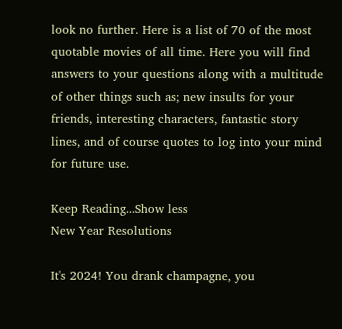look no further. Here is a list of 70 of the most quotable movies of all time. Here you will find answers to your questions along with a multitude of other things such as; new insults for your friends, interesting characters, fantastic story lines, and of course quotes to log into your mind for future use.

Keep Reading...Show less
New Year Resolutions

It's 2024! You drank champagne, you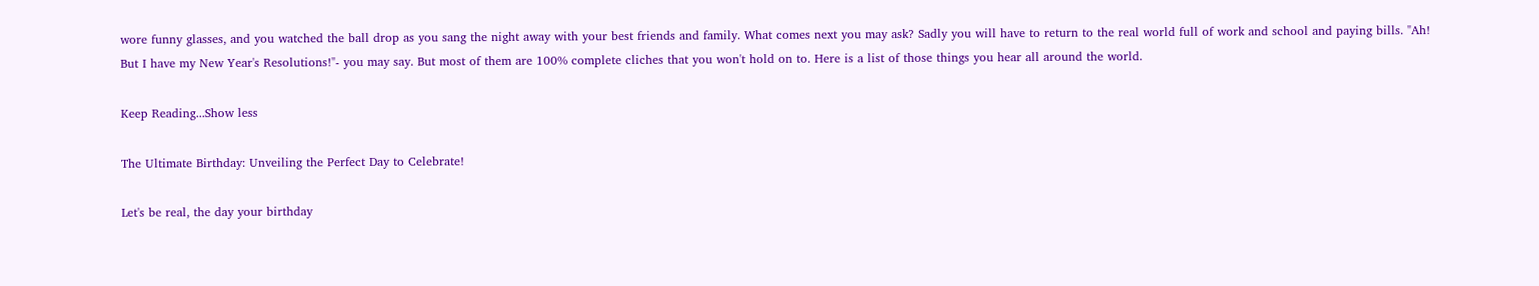wore funny glasses, and you watched the ball drop as you sang the night away with your best friends and family. What comes next you may ask? Sadly you will have to return to the real world full of work and school and paying bills. "Ah! But I have my New Year's Resolutions!"- you may say. But most of them are 100% complete cliches that you won't hold on to. Here is a list of those things you hear all around the world.

Keep Reading...Show less

The Ultimate Birthday: Unveiling the Perfect Day to Celebrate!

Let's be real, the day your birthday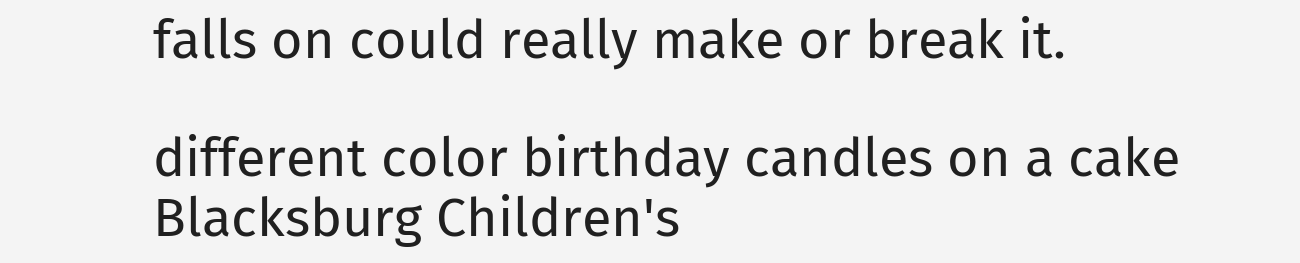falls on could really make or break it.

different color birthday candles on a cake
Blacksburg Children's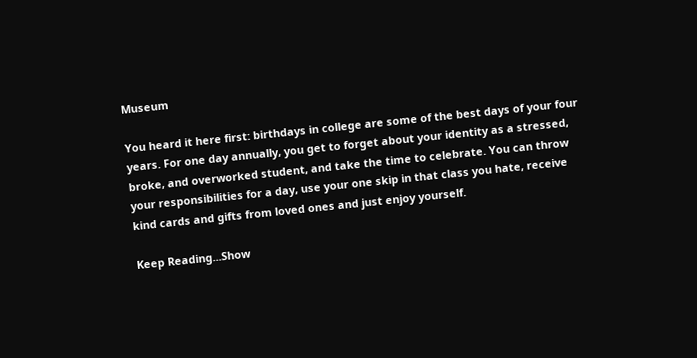Museum

You heard it here first: birthdays in college are some of the best days of your four years. For one day annually, you get to forget about your identity as a stressed, broke, and overworked student, and take the time to celebrate. You can throw your responsibilities for a day, use your one skip in that class you hate, receive kind cards and gifts from loved ones and just enjoy yourself.

Keep Reading...Show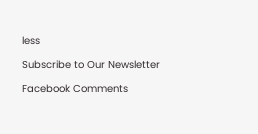less

Subscribe to Our Newsletter

Facebook Comments